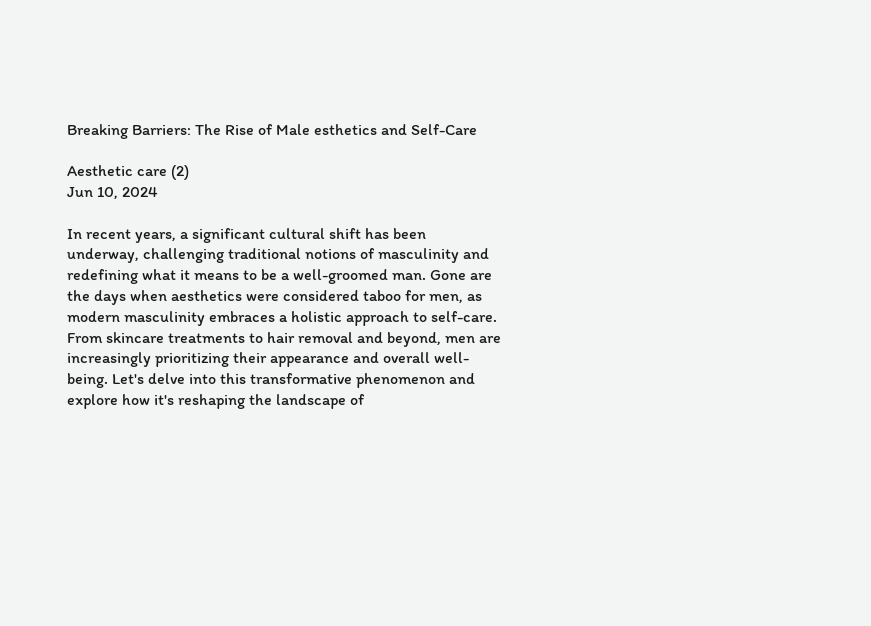Breaking Barriers: The Rise of Male esthetics and Self-Care

Aesthetic care (2)
Jun 10, 2024

In recent years, a significant cultural shift has been underway, challenging traditional notions of masculinity and redefining what it means to be a well-groomed man. Gone are the days when aesthetics were considered taboo for men, as modern masculinity embraces a holistic approach to self-care. From skincare treatments to hair removal and beyond, men are increasingly prioritizing their appearance and overall well-being. Let's delve into this transformative phenomenon and explore how it's reshaping the landscape of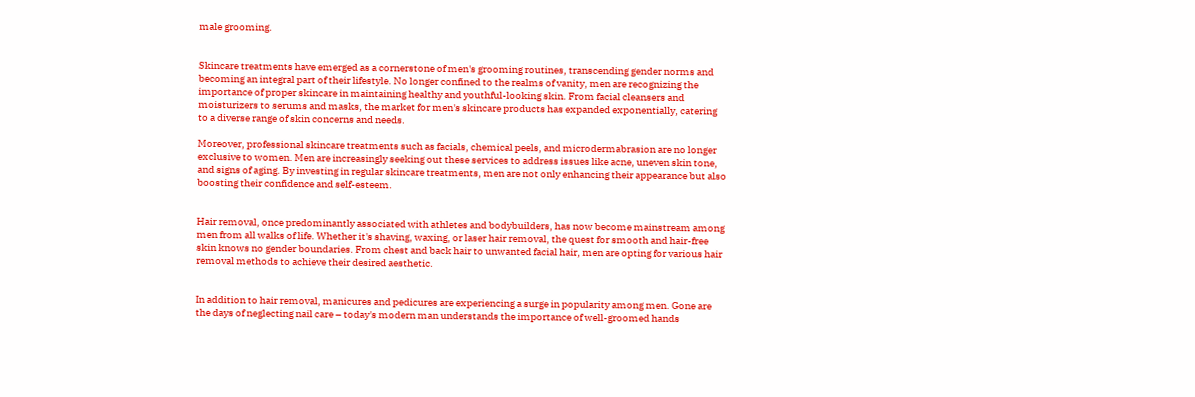male grooming.


Skincare treatments have emerged as a cornerstone of men's grooming routines, transcending gender norms and becoming an integral part of their lifestyle. No longer confined to the realms of vanity, men are recognizing the importance of proper skincare in maintaining healthy and youthful-looking skin. From facial cleansers and moisturizers to serums and masks, the market for men's skincare products has expanded exponentially, catering to a diverse range of skin concerns and needs.

Moreover, professional skincare treatments such as facials, chemical peels, and microdermabrasion are no longer exclusive to women. Men are increasingly seeking out these services to address issues like acne, uneven skin tone, and signs of aging. By investing in regular skincare treatments, men are not only enhancing their appearance but also boosting their confidence and self-esteem.


Hair removal, once predominantly associated with athletes and bodybuilders, has now become mainstream among men from all walks of life. Whether it's shaving, waxing, or laser hair removal, the quest for smooth and hair-free skin knows no gender boundaries. From chest and back hair to unwanted facial hair, men are opting for various hair removal methods to achieve their desired aesthetic.


In addition to hair removal, manicures and pedicures are experiencing a surge in popularity among men. Gone are the days of neglecting nail care – today's modern man understands the importance of well-groomed hands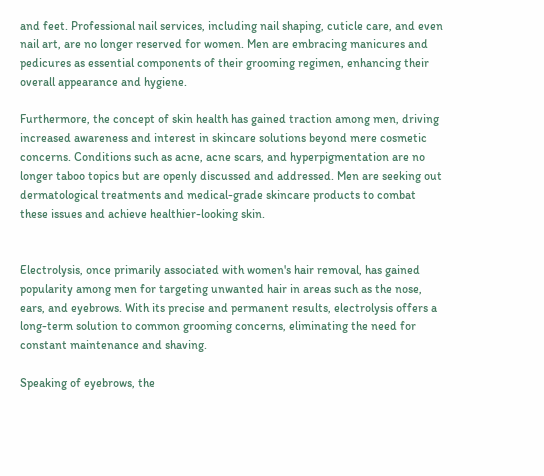and feet. Professional nail services, including nail shaping, cuticle care, and even nail art, are no longer reserved for women. Men are embracing manicures and pedicures as essential components of their grooming regimen, enhancing their overall appearance and hygiene.

Furthermore, the concept of skin health has gained traction among men, driving increased awareness and interest in skincare solutions beyond mere cosmetic concerns. Conditions such as acne, acne scars, and hyperpigmentation are no longer taboo topics but are openly discussed and addressed. Men are seeking out dermatological treatments and medical-grade skincare products to combat these issues and achieve healthier-looking skin.


Electrolysis, once primarily associated with women's hair removal, has gained popularity among men for targeting unwanted hair in areas such as the nose, ears, and eyebrows. With its precise and permanent results, electrolysis offers a long-term solution to common grooming concerns, eliminating the need for constant maintenance and shaving.

Speaking of eyebrows, the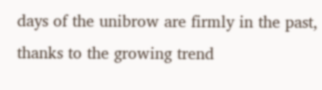days of the unibrow are firmly in the past, thanks to the growing trend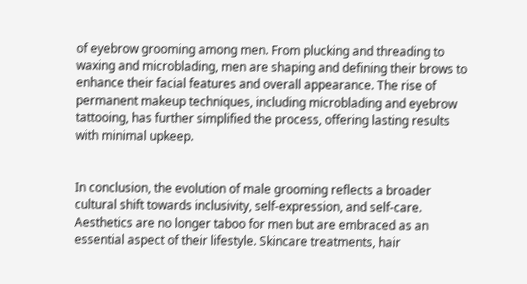of eyebrow grooming among men. From plucking and threading to waxing and microblading, men are shaping and defining their brows to enhance their facial features and overall appearance. The rise of permanent makeup techniques, including microblading and eyebrow tattooing, has further simplified the process, offering lasting results with minimal upkeep.


In conclusion, the evolution of male grooming reflects a broader cultural shift towards inclusivity, self-expression, and self-care. Aesthetics are no longer taboo for men but are embraced as an essential aspect of their lifestyle. Skincare treatments, hair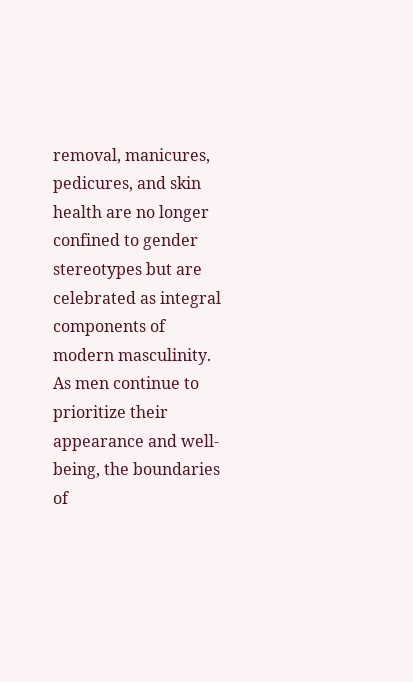removal, manicures, pedicures, and skin health are no longer confined to gender stereotypes but are celebrated as integral components of modern masculinity. As men continue to prioritize their appearance and well-being, the boundaries of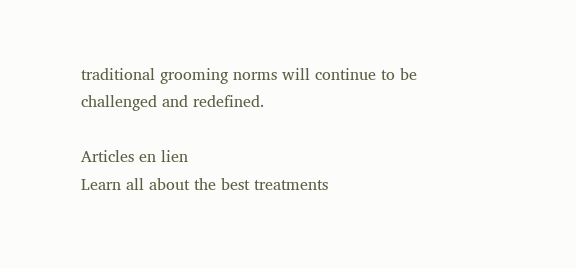traditional grooming norms will continue to be challenged and redefined.

Articles en lien
Learn all about the best treatments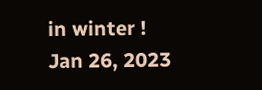in winter !
Jan 26, 2023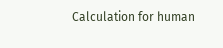Calculation for human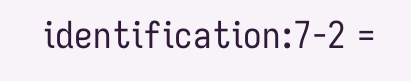identification:7-2 =